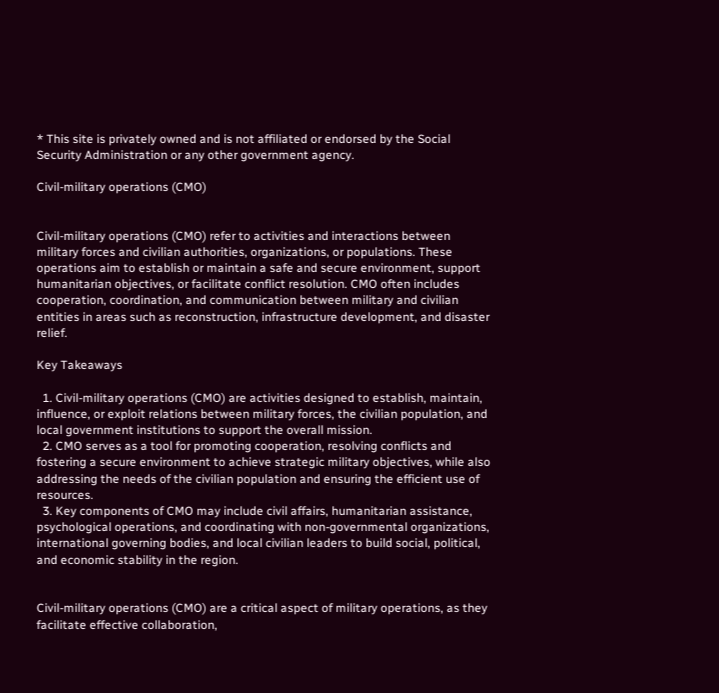* This site is privately owned and is not affiliated or endorsed by the Social Security Administration or any other government agency.

Civil-military operations (CMO)


Civil-military operations (CMO) refer to activities and interactions between military forces and civilian authorities, organizations, or populations. These operations aim to establish or maintain a safe and secure environment, support humanitarian objectives, or facilitate conflict resolution. CMO often includes cooperation, coordination, and communication between military and civilian entities in areas such as reconstruction, infrastructure development, and disaster relief.

Key Takeaways

  1. Civil-military operations (CMO) are activities designed to establish, maintain, influence, or exploit relations between military forces, the civilian population, and local government institutions to support the overall mission.
  2. CMO serves as a tool for promoting cooperation, resolving conflicts and fostering a secure environment to achieve strategic military objectives, while also addressing the needs of the civilian population and ensuring the efficient use of resources.
  3. Key components of CMO may include civil affairs, humanitarian assistance, psychological operations, and coordinating with non-governmental organizations, international governing bodies, and local civilian leaders to build social, political, and economic stability in the region.


Civil-military operations (CMO) are a critical aspect of military operations, as they facilitate effective collaboration,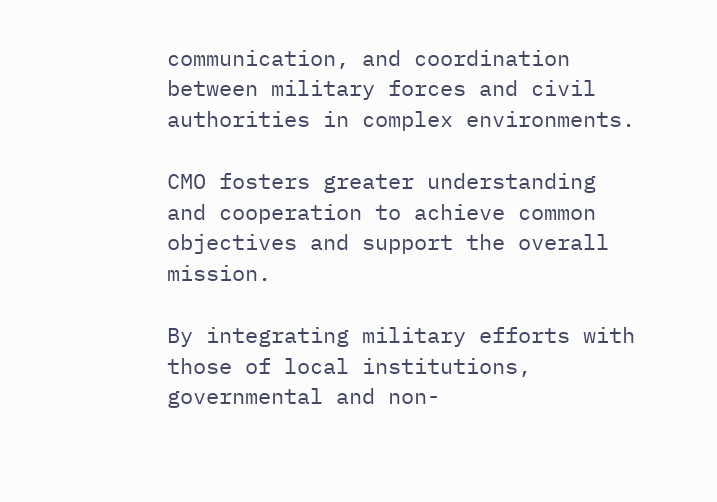communication, and coordination between military forces and civil authorities in complex environments.

CMO fosters greater understanding and cooperation to achieve common objectives and support the overall mission.

By integrating military efforts with those of local institutions, governmental and non-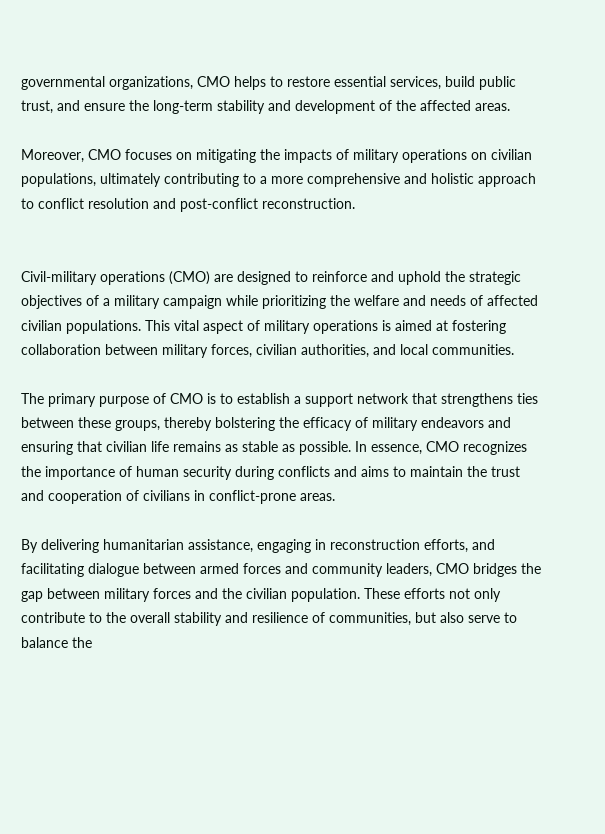governmental organizations, CMO helps to restore essential services, build public trust, and ensure the long-term stability and development of the affected areas.

Moreover, CMO focuses on mitigating the impacts of military operations on civilian populations, ultimately contributing to a more comprehensive and holistic approach to conflict resolution and post-conflict reconstruction.


Civil-military operations (CMO) are designed to reinforce and uphold the strategic objectives of a military campaign while prioritizing the welfare and needs of affected civilian populations. This vital aspect of military operations is aimed at fostering collaboration between military forces, civilian authorities, and local communities.

The primary purpose of CMO is to establish a support network that strengthens ties between these groups, thereby bolstering the efficacy of military endeavors and ensuring that civilian life remains as stable as possible. In essence, CMO recognizes the importance of human security during conflicts and aims to maintain the trust and cooperation of civilians in conflict-prone areas.

By delivering humanitarian assistance, engaging in reconstruction efforts, and facilitating dialogue between armed forces and community leaders, CMO bridges the gap between military forces and the civilian population. These efforts not only contribute to the overall stability and resilience of communities, but also serve to balance the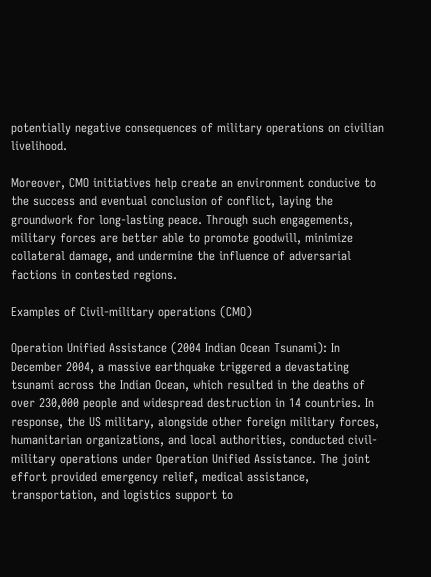potentially negative consequences of military operations on civilian livelihood.

Moreover, CMO initiatives help create an environment conducive to the success and eventual conclusion of conflict, laying the groundwork for long-lasting peace. Through such engagements, military forces are better able to promote goodwill, minimize collateral damage, and undermine the influence of adversarial factions in contested regions.

Examples of Civil-military operations (CMO)

Operation Unified Assistance (2004 Indian Ocean Tsunami): In December 2004, a massive earthquake triggered a devastating tsunami across the Indian Ocean, which resulted in the deaths of over 230,000 people and widespread destruction in 14 countries. In response, the US military, alongside other foreign military forces, humanitarian organizations, and local authorities, conducted civil-military operations under Operation Unified Assistance. The joint effort provided emergency relief, medical assistance, transportation, and logistics support to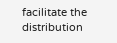facilitate the distribution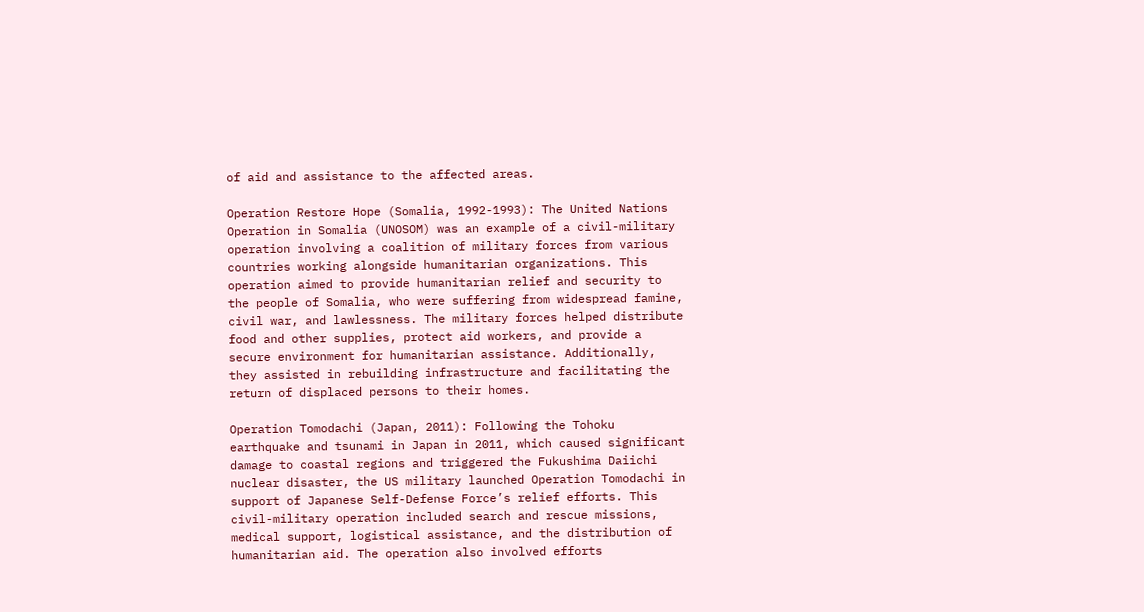of aid and assistance to the affected areas.

Operation Restore Hope (Somalia, 1992-1993): The United Nations Operation in Somalia (UNOSOM) was an example of a civil-military operation involving a coalition of military forces from various countries working alongside humanitarian organizations. This operation aimed to provide humanitarian relief and security to the people of Somalia, who were suffering from widespread famine, civil war, and lawlessness. The military forces helped distribute food and other supplies, protect aid workers, and provide a secure environment for humanitarian assistance. Additionally, they assisted in rebuilding infrastructure and facilitating the return of displaced persons to their homes.

Operation Tomodachi (Japan, 2011): Following the Tohoku earthquake and tsunami in Japan in 2011, which caused significant damage to coastal regions and triggered the Fukushima Daiichi nuclear disaster, the US military launched Operation Tomodachi in support of Japanese Self-Defense Force’s relief efforts. This civil-military operation included search and rescue missions, medical support, logistical assistance, and the distribution of humanitarian aid. The operation also involved efforts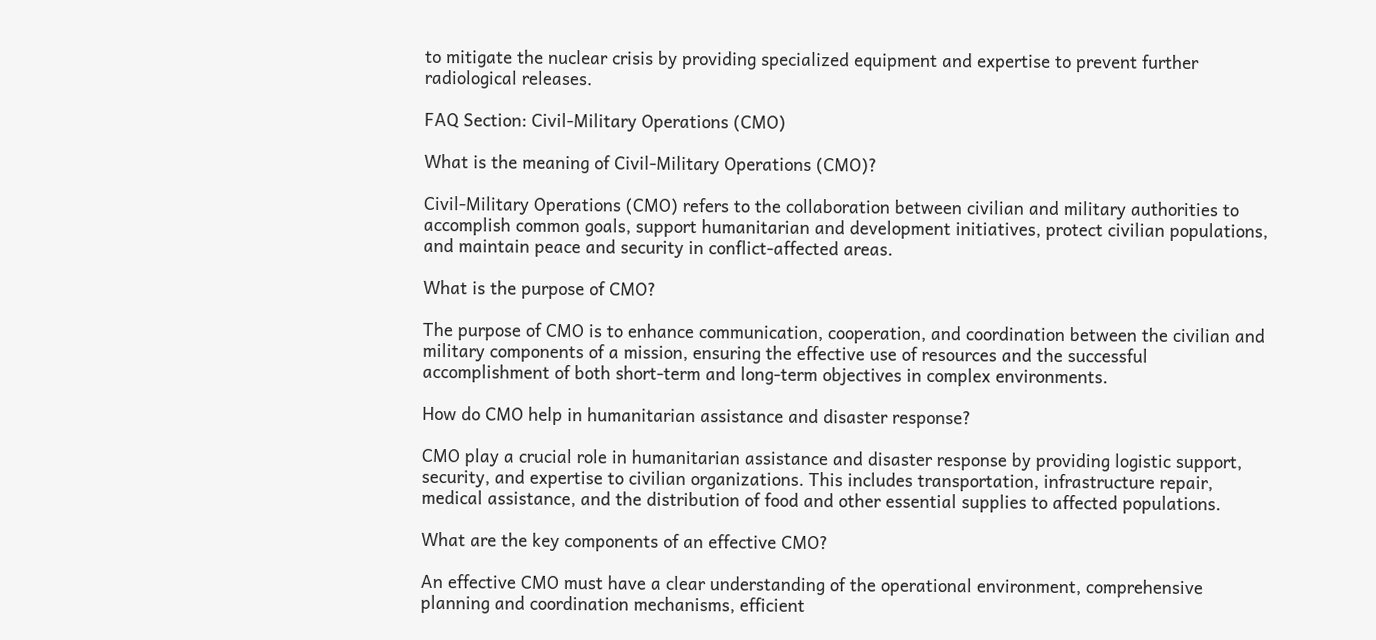to mitigate the nuclear crisis by providing specialized equipment and expertise to prevent further radiological releases.

FAQ Section: Civil-Military Operations (CMO)

What is the meaning of Civil-Military Operations (CMO)?

Civil-Military Operations (CMO) refers to the collaboration between civilian and military authorities to accomplish common goals, support humanitarian and development initiatives, protect civilian populations, and maintain peace and security in conflict-affected areas.

What is the purpose of CMO?

The purpose of CMO is to enhance communication, cooperation, and coordination between the civilian and military components of a mission, ensuring the effective use of resources and the successful accomplishment of both short-term and long-term objectives in complex environments.

How do CMO help in humanitarian assistance and disaster response?

CMO play a crucial role in humanitarian assistance and disaster response by providing logistic support, security, and expertise to civilian organizations. This includes transportation, infrastructure repair, medical assistance, and the distribution of food and other essential supplies to affected populations.

What are the key components of an effective CMO?

An effective CMO must have a clear understanding of the operational environment, comprehensive planning and coordination mechanisms, efficient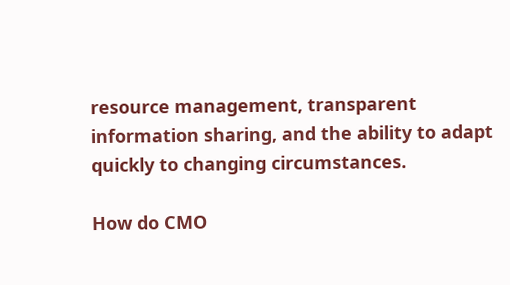resource management, transparent information sharing, and the ability to adapt quickly to changing circumstances.

How do CMO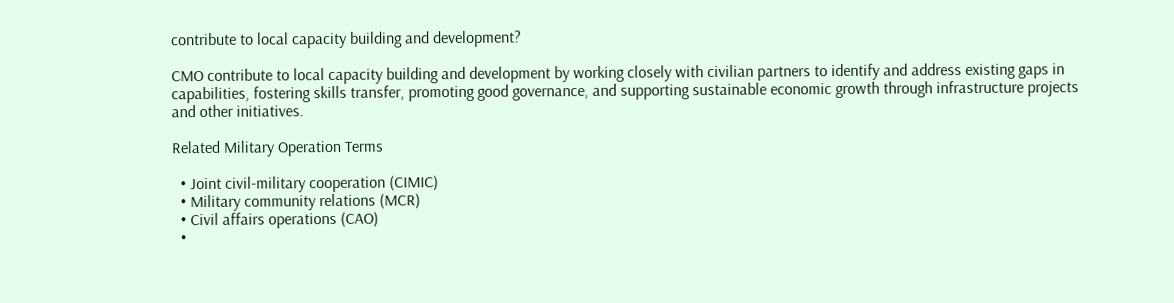contribute to local capacity building and development?

CMO contribute to local capacity building and development by working closely with civilian partners to identify and address existing gaps in capabilities, fostering skills transfer, promoting good governance, and supporting sustainable economic growth through infrastructure projects and other initiatives.

Related Military Operation Terms

  • Joint civil-military cooperation (CIMIC)
  • Military community relations (MCR)
  • Civil affairs operations (CAO)
  •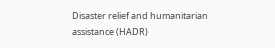Disaster relief and humanitarian assistance (HADR)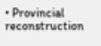• Provincial reconstruction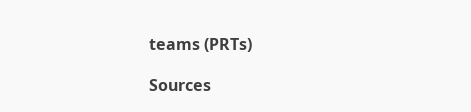teams (PRTs)

Sources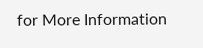for More Information